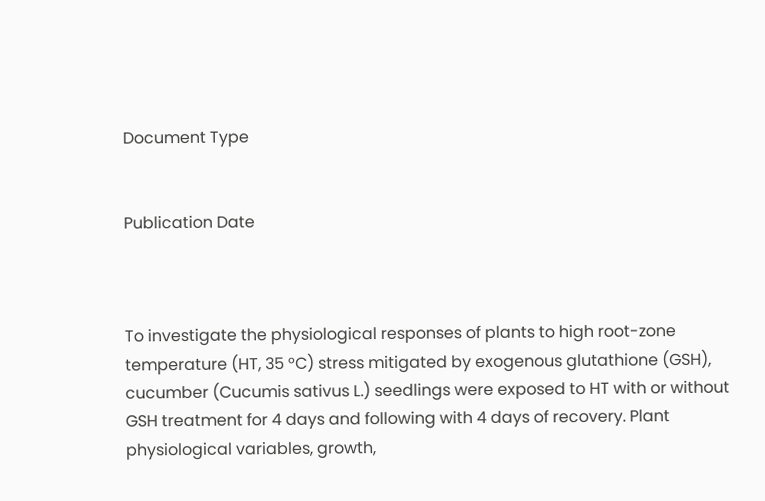Document Type


Publication Date



To investigate the physiological responses of plants to high root-zone temperature (HT, 35 °C) stress mitigated by exogenous glutathione (GSH), cucumber (Cucumis sativus L.) seedlings were exposed to HT with or without GSH treatment for 4 days and following with 4 days of recovery. Plant physiological variables, growth,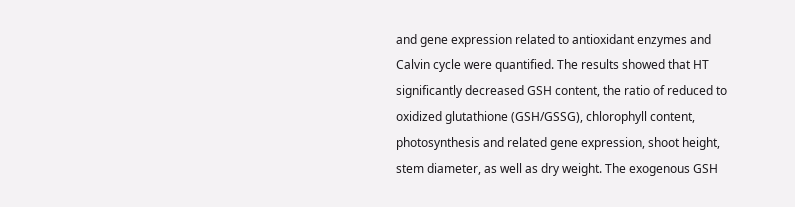and gene expression related to antioxidant enzymes and Calvin cycle were quantified. The results showed that HT significantly decreased GSH content, the ratio of reduced to oxidized glutathione (GSH/GSSG), chlorophyll content, photosynthesis and related gene expression, shoot height, stem diameter, as well as dry weight. The exogenous GSH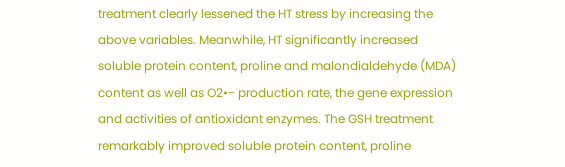treatment clearly lessened the HT stress by increasing the above variables. Meanwhile, HT significantly increased soluble protein content, proline and malondialdehyde (MDA) content as well as O2•− production rate, the gene expression and activities of antioxidant enzymes. The GSH treatment remarkably improved soluble protein content, proline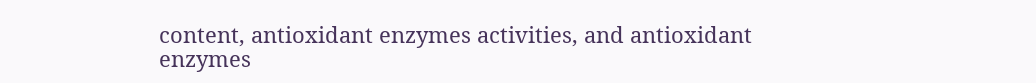content, antioxidant enzymes activities, and antioxidant enzymes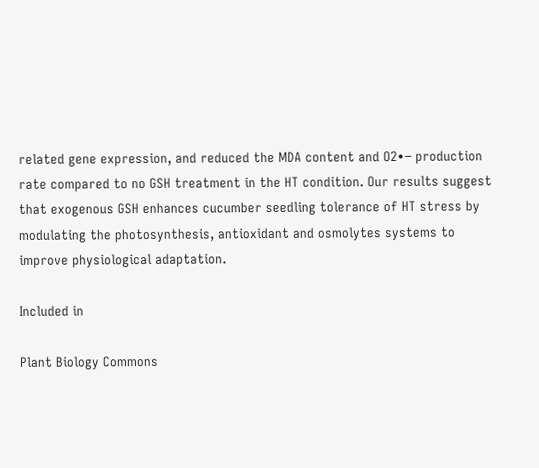related gene expression, and reduced the MDA content and O2•− production rate compared to no GSH treatment in the HT condition. Our results suggest that exogenous GSH enhances cucumber seedling tolerance of HT stress by modulating the photosynthesis, antioxidant and osmolytes systems to improve physiological adaptation.

Included in

Plant Biology Commons